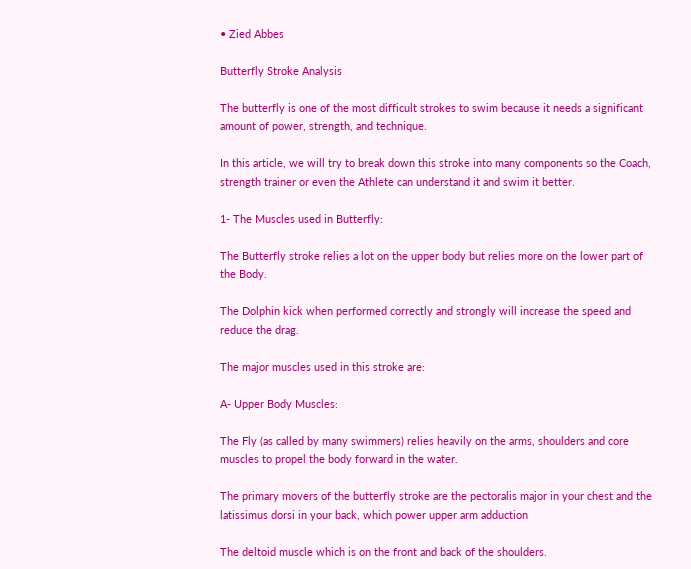• Zied Abbes

Butterfly Stroke Analysis

The butterfly is one of the most difficult strokes to swim because it needs a significant amount of power, strength, and technique.

In this article, we will try to break down this stroke into many components so the Coach, strength trainer or even the Athlete can understand it and swim it better.

1- The Muscles used in Butterfly:

The Butterfly stroke relies a lot on the upper body but relies more on the lower part of the Body.

The Dolphin kick when performed correctly and strongly will increase the speed and reduce the drag.

The major muscles used in this stroke are:

A- Upper Body Muscles:

The Fly (as called by many swimmers) relies heavily on the arms, shoulders and core muscles to propel the body forward in the water.

The primary movers of the butterfly stroke are the pectoralis major in your chest and the latissimus dorsi in your back, which power upper arm adduction

The deltoid muscle which is on the front and back of the shoulders.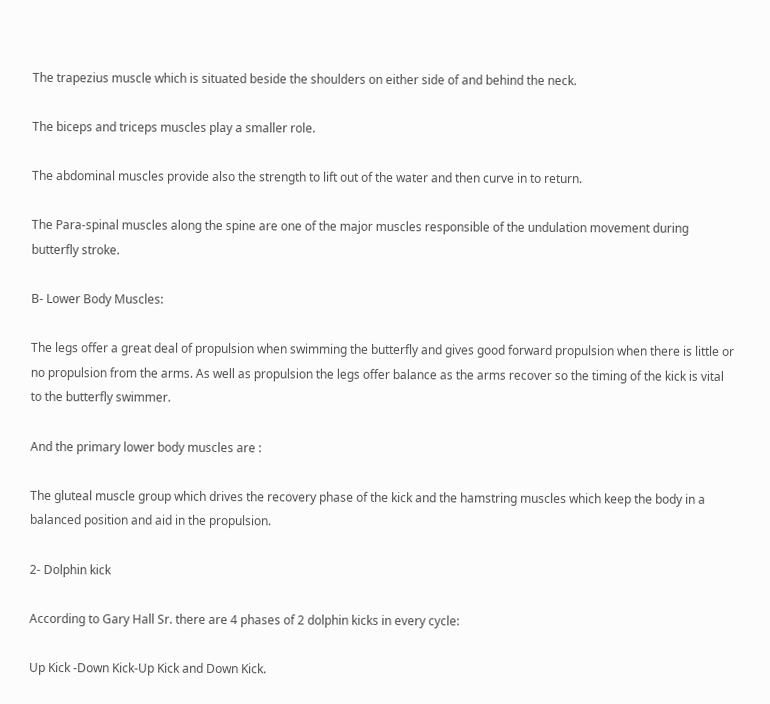The trapezius muscle which is situated beside the shoulders on either side of and behind the neck.

The biceps and triceps muscles play a smaller role.

The abdominal muscles provide also the strength to lift out of the water and then curve in to return.

The Para-spinal muscles along the spine are one of the major muscles responsible of the undulation movement during butterfly stroke.

B- Lower Body Muscles:

The legs offer a great deal of propulsion when swimming the butterfly and gives good forward propulsion when there is little or no propulsion from the arms. As well as propulsion the legs offer balance as the arms recover so the timing of the kick is vital to the butterfly swimmer.

And the primary lower body muscles are :

The gluteal muscle group which drives the recovery phase of the kick and the hamstring muscles which keep the body in a balanced position and aid in the propulsion.

2- Dolphin kick

According to Gary Hall Sr. there are 4 phases of 2 dolphin kicks in every cycle:

Up Kick -Down Kick-Up Kick and Down Kick.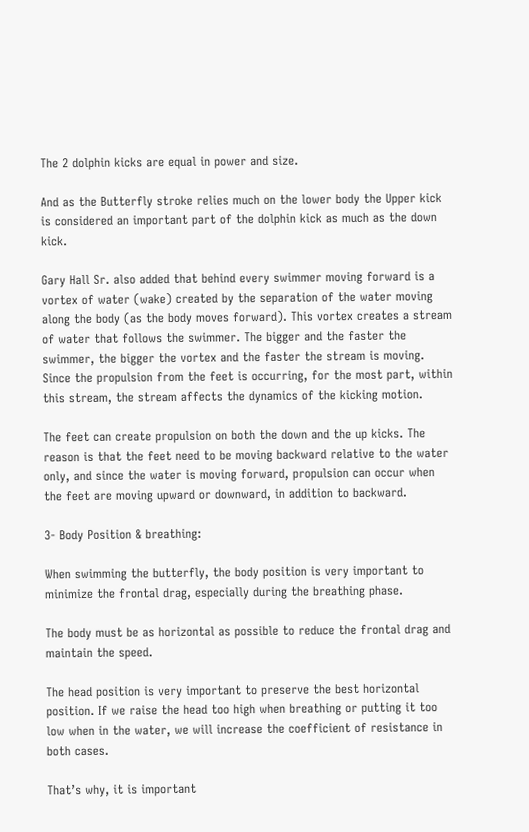The 2 dolphin kicks are equal in power and size.

And as the Butterfly stroke relies much on the lower body the Upper kick is considered an important part of the dolphin kick as much as the down kick.

Gary Hall Sr. also added that behind every swimmer moving forward is a vortex of water (wake) created by the separation of the water moving along the body (as the body moves forward). This vortex creates a stream of water that follows the swimmer. The bigger and the faster the swimmer, the bigger the vortex and the faster the stream is moving. Since the propulsion from the feet is occurring, for the most part, within this stream, the stream affects the dynamics of the kicking motion.

The feet can create propulsion on both the down and the up kicks. The reason is that the feet need to be moving backward relative to the water only, and since the water is moving forward, propulsion can occur when the feet are moving upward or downward, in addition to backward.

3- Body Position & breathing:

When swimming the butterfly, the body position is very important to minimize the frontal drag, especially during the breathing phase.

The body must be as horizontal as possible to reduce the frontal drag and maintain the speed.

The head position is very important to preserve the best horizontal position. If we raise the head too high when breathing or putting it too low when in the water, we will increase the coefficient of resistance in both cases.

That’s why, it is important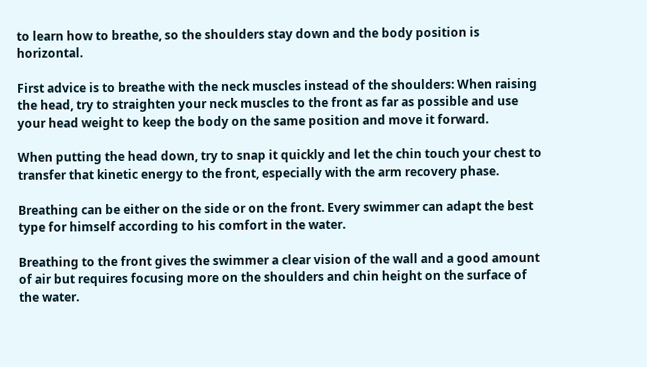to learn how to breathe, so the shoulders stay down and the body position is horizontal.

First advice is to breathe with the neck muscles instead of the shoulders: When raising the head, try to straighten your neck muscles to the front as far as possible and use your head weight to keep the body on the same position and move it forward.

When putting the head down, try to snap it quickly and let the chin touch your chest to transfer that kinetic energy to the front, especially with the arm recovery phase.

Breathing can be either on the side or on the front. Every swimmer can adapt the best type for himself according to his comfort in the water.

Breathing to the front gives the swimmer a clear vision of the wall and a good amount of air but requires focusing more on the shoulders and chin height on the surface of the water.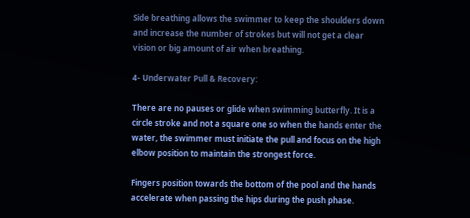Side breathing allows the swimmer to keep the shoulders down and increase the number of strokes but will not get a clear vision or big amount of air when breathing.

4- Underwater Pull & Recovery:

There are no pauses or glide when swimming butterfly. It is a circle stroke and not a square one so when the hands enter the water, the swimmer must initiate the pull and focus on the high elbow position to maintain the strongest force.

Fingers position towards the bottom of the pool and the hands accelerate when passing the hips during the push phase.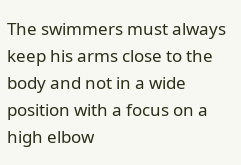The swimmers must always keep his arms close to the body and not in a wide position with a focus on a high elbow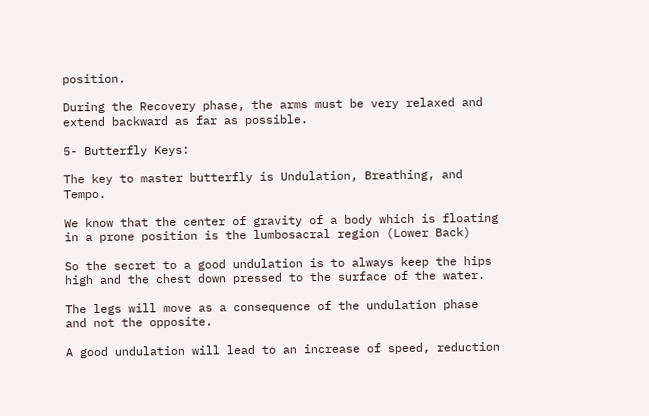position.

During the Recovery phase, the arms must be very relaxed and extend backward as far as possible.

5- Butterfly Keys:

The key to master butterfly is Undulation, Breathing, and Tempo.

We know that the center of gravity of a body which is floating in a prone position is the lumbosacral region (Lower Back)

So the secret to a good undulation is to always keep the hips high and the chest down pressed to the surface of the water.

The legs will move as a consequence of the undulation phase and not the opposite.

A good undulation will lead to an increase of speed, reduction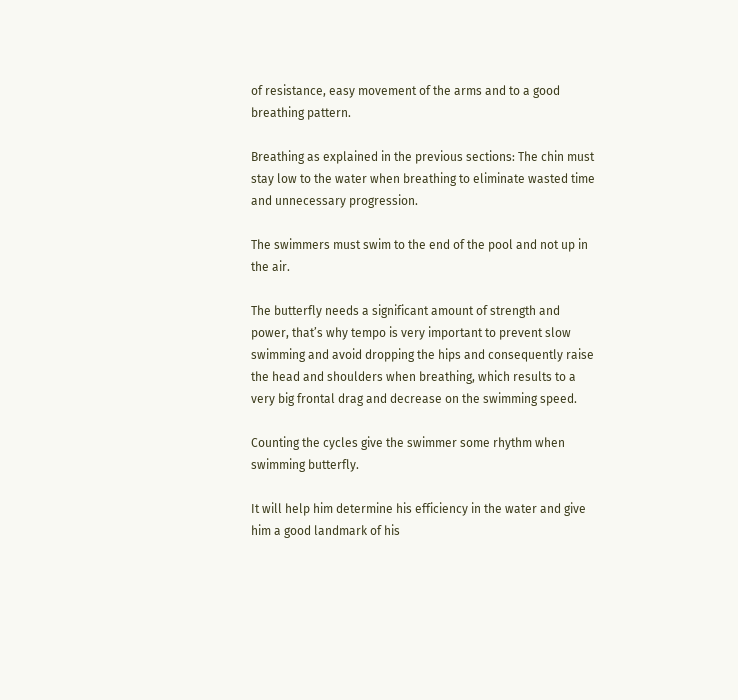of resistance, easy movement of the arms and to a good breathing pattern.

Breathing as explained in the previous sections: The chin must stay low to the water when breathing to eliminate wasted time and unnecessary progression.

The swimmers must swim to the end of the pool and not up in the air.

The butterfly needs a significant amount of strength and power, that’s why tempo is very important to prevent slow swimming and avoid dropping the hips and consequently raise the head and shoulders when breathing, which results to a very big frontal drag and decrease on the swimming speed.

Counting the cycles give the swimmer some rhythm when swimming butterfly.

It will help him determine his efficiency in the water and give him a good landmark of his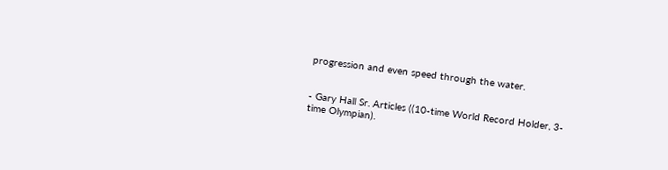progression and even speed through the water.


- Gary Hall Sr. Articles ((10-time World Record Holder, 3-time Olympian).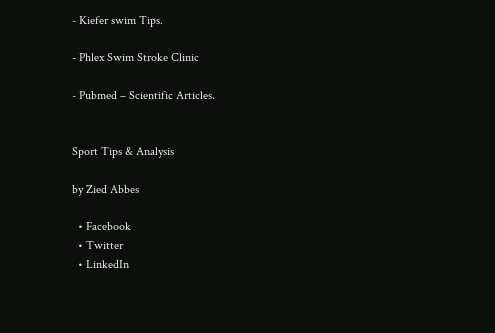- Kiefer swim Tips.

- Phlex Swim Stroke Clinic

- Pubmed – Scientific Articles.


Sport Tips & Analysis

by Zied Abbes

  • Facebook
  • Twitter
  • LinkedIn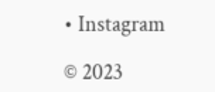• Instagram

© 2023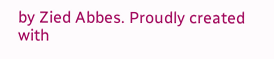by Zied Abbes. Proudly created with